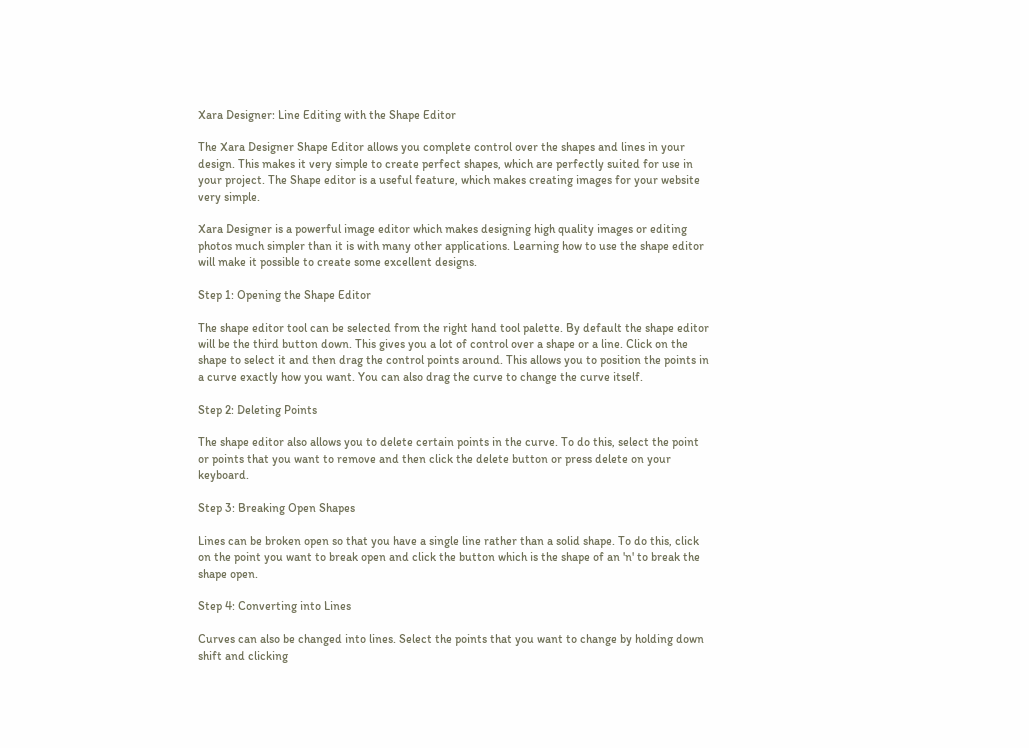Xara Designer: Line Editing with the Shape Editor

The Xara Designer Shape Editor allows you complete control over the shapes and lines in your design. This makes it very simple to create perfect shapes, which are perfectly suited for use in your project. The Shape editor is a useful feature, which makes creating images for your website very simple.

Xara Designer is a powerful image editor which makes designing high quality images or editing photos much simpler than it is with many other applications. Learning how to use the shape editor will make it possible to create some excellent designs.

Step 1: Opening the Shape Editor

The shape editor tool can be selected from the right hand tool palette. By default the shape editor will be the third button down. This gives you a lot of control over a shape or a line. Click on the shape to select it and then drag the control points around. This allows you to position the points in a curve exactly how you want. You can also drag the curve to change the curve itself.

Step 2: Deleting Points

The shape editor also allows you to delete certain points in the curve. To do this, select the point or points that you want to remove and then click the delete button or press delete on your keyboard.

Step 3: Breaking Open Shapes

Lines can be broken open so that you have a single line rather than a solid shape. To do this, click on the point you want to break open and click the button which is the shape of an 'n' to break the shape open.

Step 4: Converting into Lines

Curves can also be changed into lines. Select the points that you want to change by holding down shift and clicking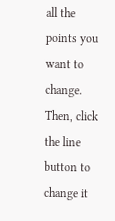all the points you want to change. Then, click the line button to change it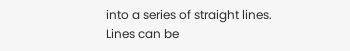into a series of straight lines. Lines can be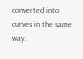converted into curves in the same way.